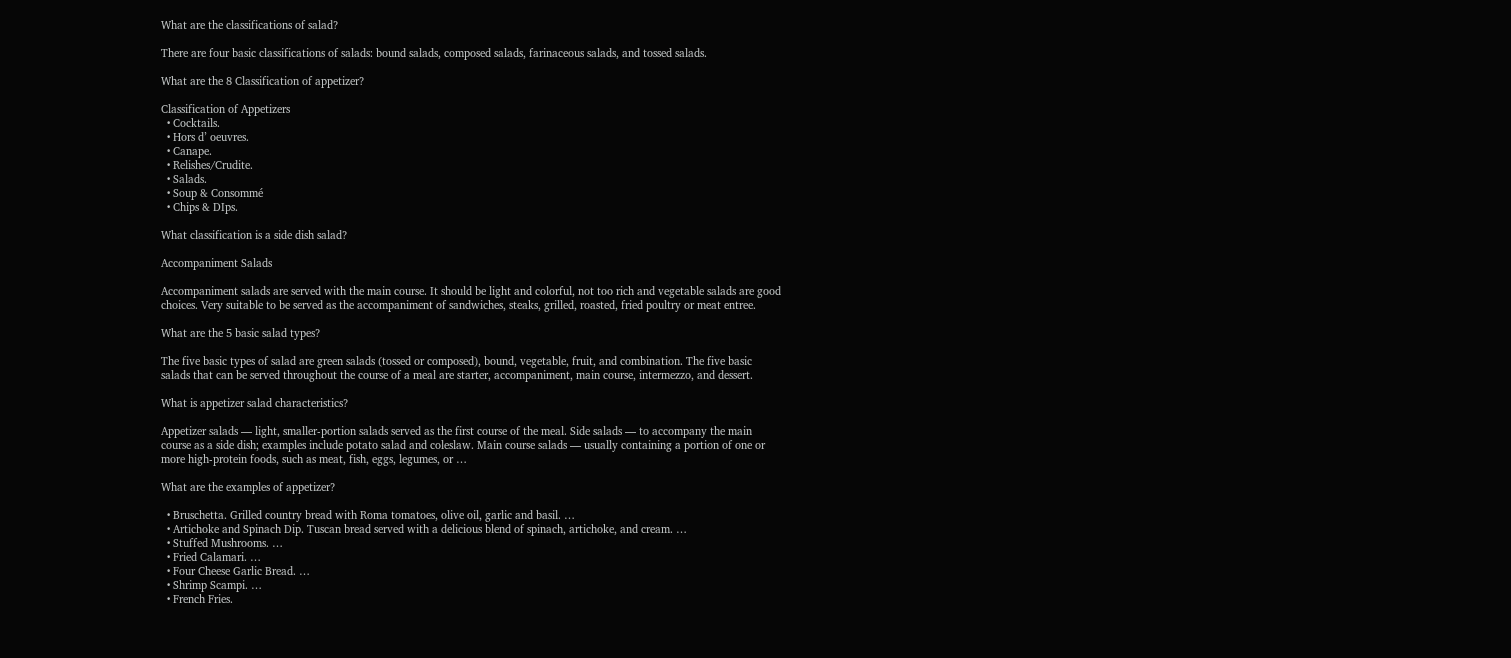What are the classifications of salad?

There are four basic classifications of salads: bound salads, composed salads, farinaceous salads, and tossed salads.

What are the 8 Classification of appetizer?

Classification of Appetizers
  • Cocktails.
  • Hors d’ oeuvres.
  • Canape.
  • Relishes/Crudite.
  • Salads.
  • Soup & Consommé
  • Chips & DIps.

What classification is a side dish salad?

Accompaniment Salads

Accompaniment salads are served with the main course. It should be light and colorful, not too rich and vegetable salads are good choices. Very suitable to be served as the accompaniment of sandwiches, steaks, grilled, roasted, fried poultry or meat entree.

What are the 5 basic salad types?

The five basic types of salad are green salads (tossed or composed), bound, vegetable, fruit, and combination. The five basic salads that can be served throughout the course of a meal are starter, accompaniment, main course, intermezzo, and dessert.

What is appetizer salad characteristics?

Appetizer salads — light, smaller-portion salads served as the first course of the meal. Side salads — to accompany the main course as a side dish; examples include potato salad and coleslaw. Main course salads — usually containing a portion of one or more high-protein foods, such as meat, fish, eggs, legumes, or …

What are the examples of appetizer?

  • Bruschetta. Grilled country bread with Roma tomatoes, olive oil, garlic and basil. …
  • Artichoke and Spinach Dip. Tuscan bread served with a delicious blend of spinach, artichoke, and cream. …
  • Stuffed Mushrooms. …
  • Fried Calamari. …
  • Four Cheese Garlic Bread. …
  • Shrimp Scampi. …
  • French Fries.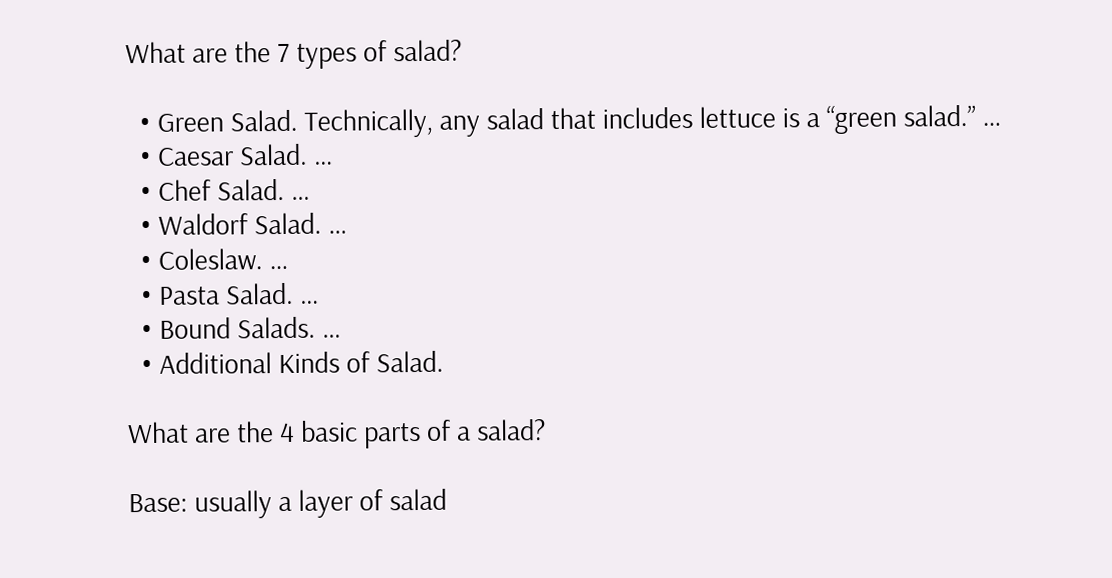What are the 7 types of salad?

  • Green Salad. Technically, any salad that includes lettuce is a “green salad.” …
  • Caesar Salad. …
  • Chef Salad. …
  • Waldorf Salad. …
  • Coleslaw. …
  • Pasta Salad. …
  • Bound Salads. …
  • Additional Kinds of Salad.

What are the 4 basic parts of a salad?

Base: usually a layer of salad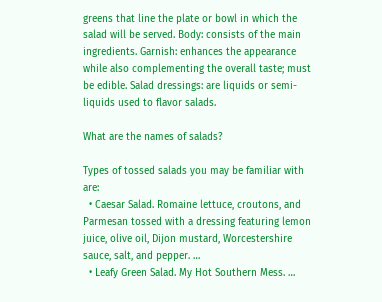greens that line the plate or bowl in which the salad will be served. Body: consists of the main ingredients. Garnish: enhances the appearance while also complementing the overall taste; must be edible. Salad dressings: are liquids or semi-liquids used to flavor salads.

What are the names of salads?

Types of tossed salads you may be familiar with are:
  • Caesar Salad. Romaine lettuce, croutons, and Parmesan tossed with a dressing featuring lemon juice, olive oil, Dijon mustard, Worcestershire sauce, salt, and pepper. …
  • Leafy Green Salad. My Hot Southern Mess. …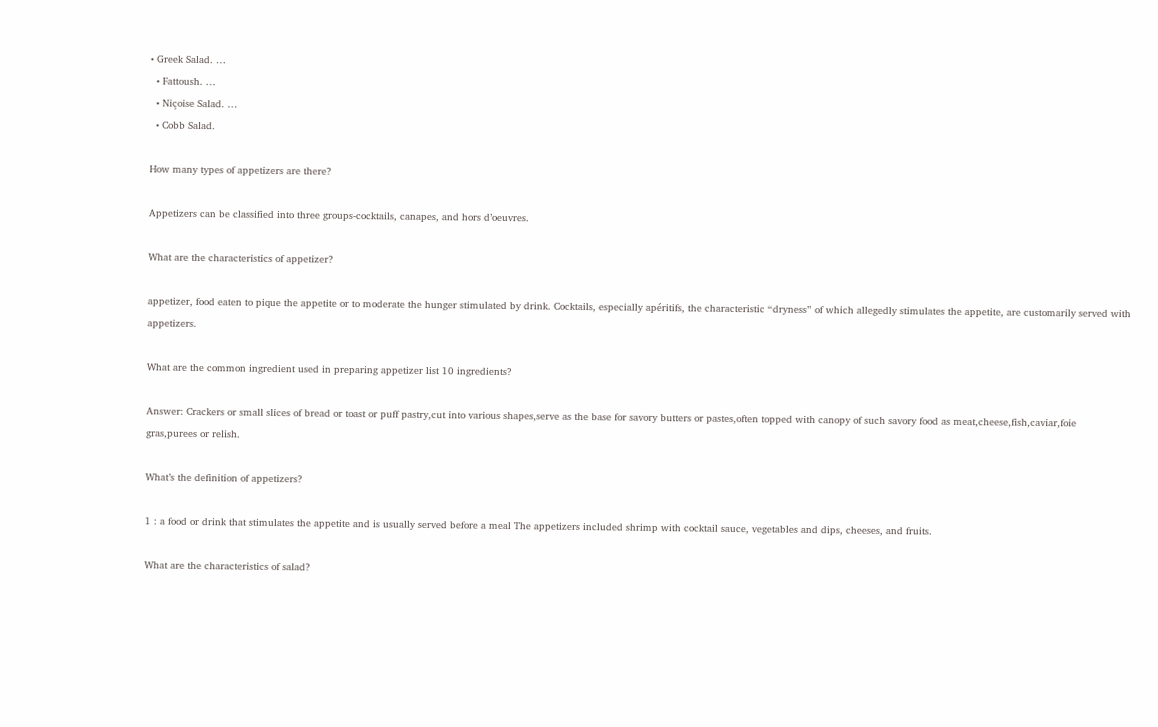• Greek Salad. …
  • Fattoush. …
  • Niçoise Salad. …
  • Cobb Salad.

How many types of appetizers are there?

Appetizers can be classified into three groups-cocktails, canapes, and hors d’oeuvres.

What are the characteristics of appetizer?

appetizer, food eaten to pique the appetite or to moderate the hunger stimulated by drink. Cocktails, especially apéritifs, the characteristic “dryness” of which allegedly stimulates the appetite, are customarily served with appetizers.

What are the common ingredient used in preparing appetizer list 10 ingredients?

Answer: Crackers or small slices of bread or toast or puff pastry,cut into various shapes,serve as the base for savory butters or pastes,often topped with canopy of such savory food as meat,cheese,fish,caviar,foie gras,purees or relish.

What’s the definition of appetizers?

1 : a food or drink that stimulates the appetite and is usually served before a meal The appetizers included shrimp with cocktail sauce, vegetables and dips, cheeses, and fruits.

What are the characteristics of salad?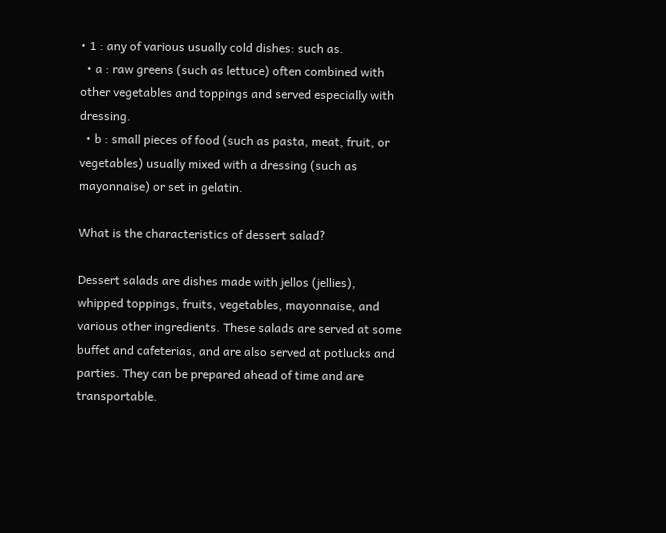• 1 : any of various usually cold dishes: such as.
  • a : raw greens (such as lettuce) often combined with other vegetables and toppings and served especially with dressing.
  • b : small pieces of food (such as pasta, meat, fruit, or vegetables) usually mixed with a dressing (such as mayonnaise) or set in gelatin.

What is the characteristics of dessert salad?

Dessert salads are dishes made with jellos (jellies), whipped toppings, fruits, vegetables, mayonnaise, and various other ingredients. These salads are served at some buffet and cafeterias, and are also served at potlucks and parties. They can be prepared ahead of time and are transportable.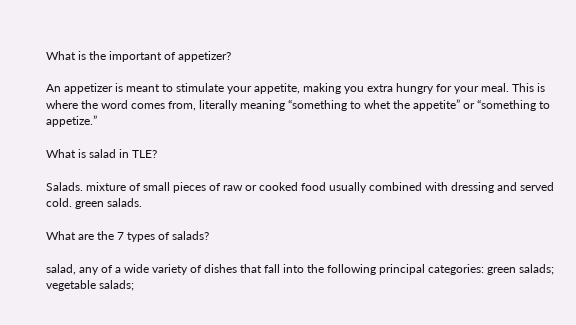What is the important of appetizer?

An appetizer is meant to stimulate your appetite, making you extra hungry for your meal. This is where the word comes from, literally meaning “something to whet the appetite” or “something to appetize.”

What is salad in TLE?

Salads. mixture of small pieces of raw or cooked food usually combined with dressing and served cold. green salads.

What are the 7 types of salads?

salad, any of a wide variety of dishes that fall into the following principal categories: green salads; vegetable salads;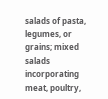salads of pasta, legumes, or grains; mixed salads incorporating meat, poultry,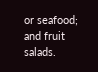or seafood; and fruit salads.